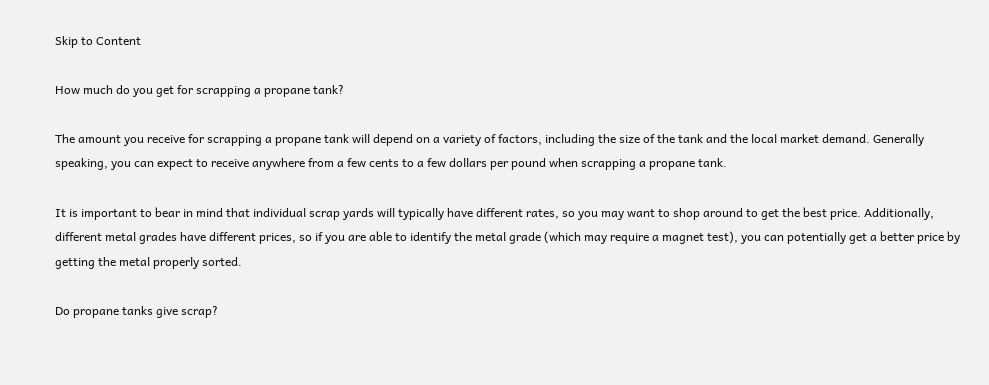Skip to Content

How much do you get for scrapping a propane tank?

The amount you receive for scrapping a propane tank will depend on a variety of factors, including the size of the tank and the local market demand. Generally speaking, you can expect to receive anywhere from a few cents to a few dollars per pound when scrapping a propane tank.

It is important to bear in mind that individual scrap yards will typically have different rates, so you may want to shop around to get the best price. Additionally, different metal grades have different prices, so if you are able to identify the metal grade (which may require a magnet test), you can potentially get a better price by getting the metal properly sorted.

Do propane tanks give scrap?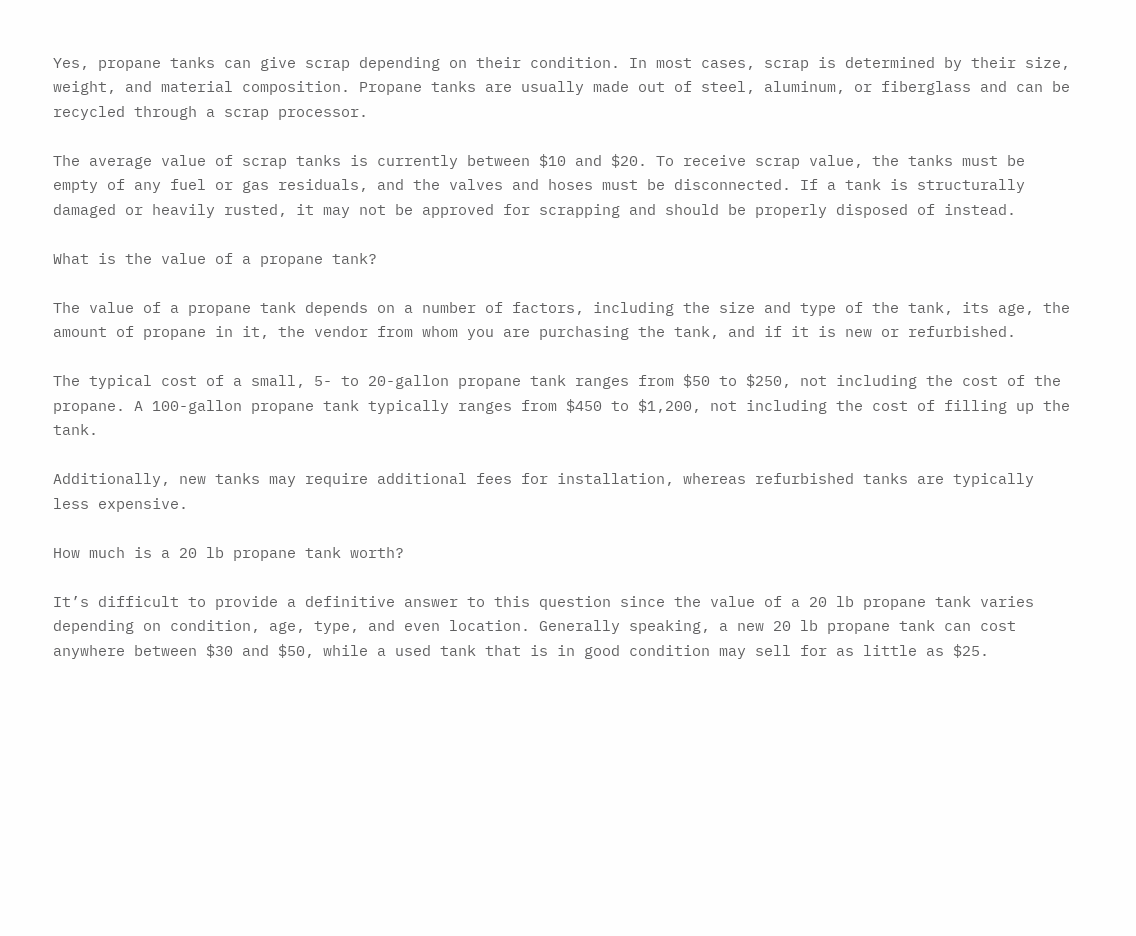Yes, propane tanks can give scrap depending on their condition. In most cases, scrap is determined by their size, weight, and material composition. Propane tanks are usually made out of steel, aluminum, or fiberglass and can be recycled through a scrap processor.

The average value of scrap tanks is currently between $10 and $20. To receive scrap value, the tanks must be empty of any fuel or gas residuals, and the valves and hoses must be disconnected. If a tank is structurally damaged or heavily rusted, it may not be approved for scrapping and should be properly disposed of instead.

What is the value of a propane tank?

The value of a propane tank depends on a number of factors, including the size and type of the tank, its age, the amount of propane in it, the vendor from whom you are purchasing the tank, and if it is new or refurbished.

The typical cost of a small, 5- to 20-gallon propane tank ranges from $50 to $250, not including the cost of the propane. A 100-gallon propane tank typically ranges from $450 to $1,200, not including the cost of filling up the tank.

Additionally, new tanks may require additional fees for installation, whereas refurbished tanks are typically less expensive.

How much is a 20 lb propane tank worth?

It’s difficult to provide a definitive answer to this question since the value of a 20 lb propane tank varies depending on condition, age, type, and even location. Generally speaking, a new 20 lb propane tank can cost anywhere between $30 and $50, while a used tank that is in good condition may sell for as little as $25.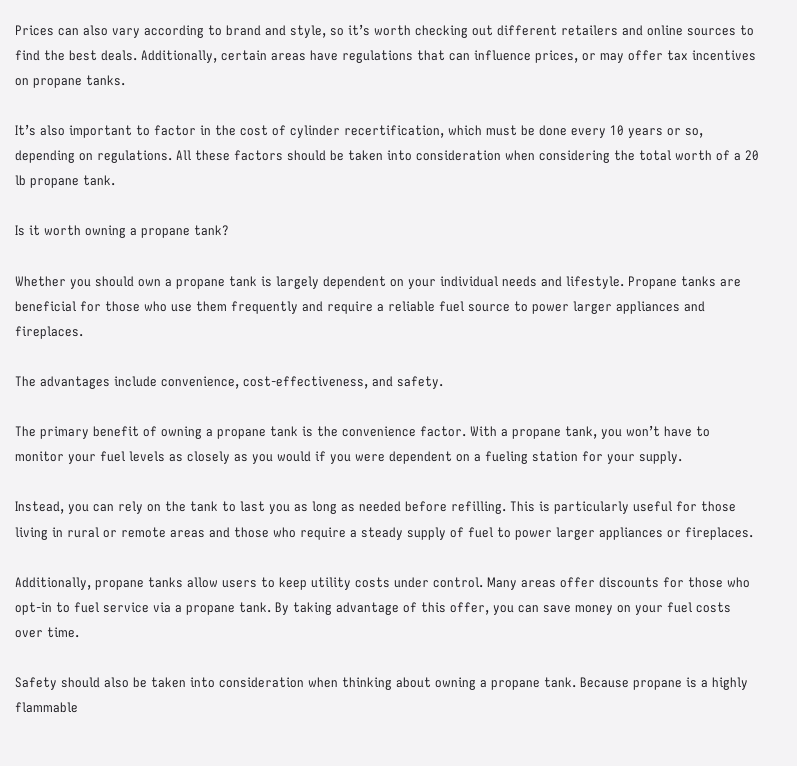Prices can also vary according to brand and style, so it’s worth checking out different retailers and online sources to find the best deals. Additionally, certain areas have regulations that can influence prices, or may offer tax incentives on propane tanks.

It’s also important to factor in the cost of cylinder recertification, which must be done every 10 years or so, depending on regulations. All these factors should be taken into consideration when considering the total worth of a 20 lb propane tank.

Is it worth owning a propane tank?

Whether you should own a propane tank is largely dependent on your individual needs and lifestyle. Propane tanks are beneficial for those who use them frequently and require a reliable fuel source to power larger appliances and fireplaces.

The advantages include convenience, cost-effectiveness, and safety.

The primary benefit of owning a propane tank is the convenience factor. With a propane tank, you won’t have to monitor your fuel levels as closely as you would if you were dependent on a fueling station for your supply.

Instead, you can rely on the tank to last you as long as needed before refilling. This is particularly useful for those living in rural or remote areas and those who require a steady supply of fuel to power larger appliances or fireplaces.

Additionally, propane tanks allow users to keep utility costs under control. Many areas offer discounts for those who opt-in to fuel service via a propane tank. By taking advantage of this offer, you can save money on your fuel costs over time.

Safety should also be taken into consideration when thinking about owning a propane tank. Because propane is a highly flammable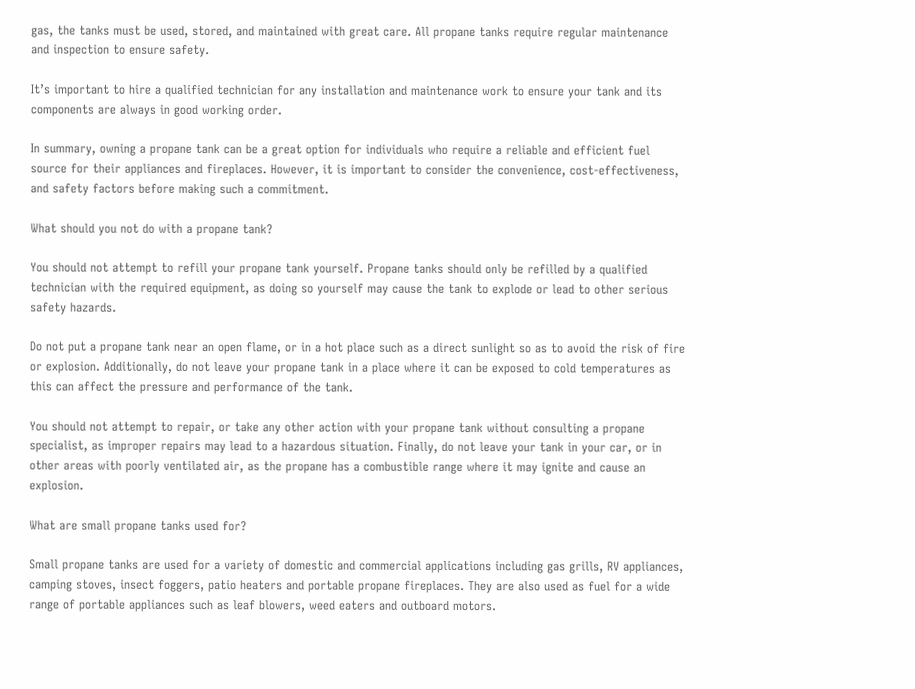gas, the tanks must be used, stored, and maintained with great care. All propane tanks require regular maintenance and inspection to ensure safety.

It’s important to hire a qualified technician for any installation and maintenance work to ensure your tank and its components are always in good working order.

In summary, owning a propane tank can be a great option for individuals who require a reliable and efficient fuel source for their appliances and fireplaces. However, it is important to consider the convenience, cost-effectiveness, and safety factors before making such a commitment.

What should you not do with a propane tank?

You should not attempt to refill your propane tank yourself. Propane tanks should only be refilled by a qualified technician with the required equipment, as doing so yourself may cause the tank to explode or lead to other serious safety hazards.

Do not put a propane tank near an open flame, or in a hot place such as a direct sunlight so as to avoid the risk of fire or explosion. Additionally, do not leave your propane tank in a place where it can be exposed to cold temperatures as this can affect the pressure and performance of the tank.

You should not attempt to repair, or take any other action with your propane tank without consulting a propane specialist, as improper repairs may lead to a hazardous situation. Finally, do not leave your tank in your car, or in other areas with poorly ventilated air, as the propane has a combustible range where it may ignite and cause an explosion.

What are small propane tanks used for?

Small propane tanks are used for a variety of domestic and commercial applications including gas grills, RV appliances, camping stoves, insect foggers, patio heaters and portable propane fireplaces. They are also used as fuel for a wide range of portable appliances such as leaf blowers, weed eaters and outboard motors.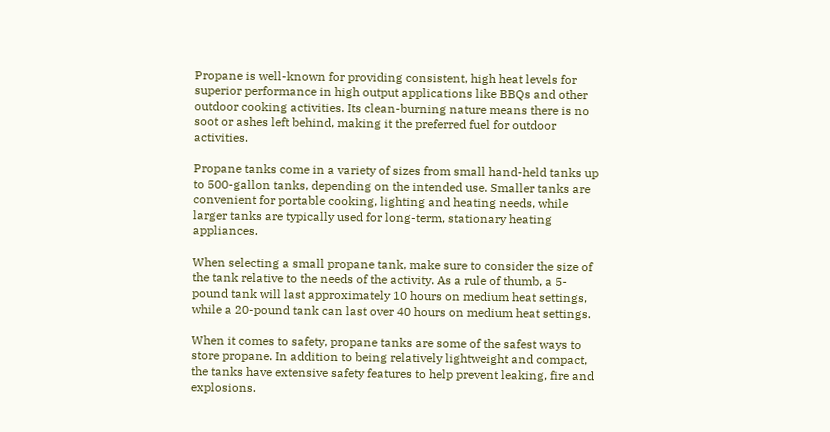Propane is well-known for providing consistent, high heat levels for superior performance in high output applications like BBQs and other outdoor cooking activities. Its clean-burning nature means there is no soot or ashes left behind, making it the preferred fuel for outdoor activities.

Propane tanks come in a variety of sizes from small hand-held tanks up to 500-gallon tanks, depending on the intended use. Smaller tanks are convenient for portable cooking, lighting and heating needs, while larger tanks are typically used for long-term, stationary heating appliances.

When selecting a small propane tank, make sure to consider the size of the tank relative to the needs of the activity. As a rule of thumb, a 5-pound tank will last approximately 10 hours on medium heat settings, while a 20-pound tank can last over 40 hours on medium heat settings.

When it comes to safety, propane tanks are some of the safest ways to store propane. In addition to being relatively lightweight and compact, the tanks have extensive safety features to help prevent leaking, fire and explosions.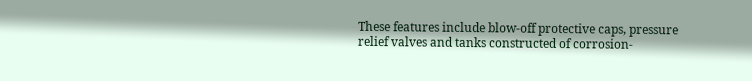These features include blow-off protective caps, pressure relief valves and tanks constructed of corrosion-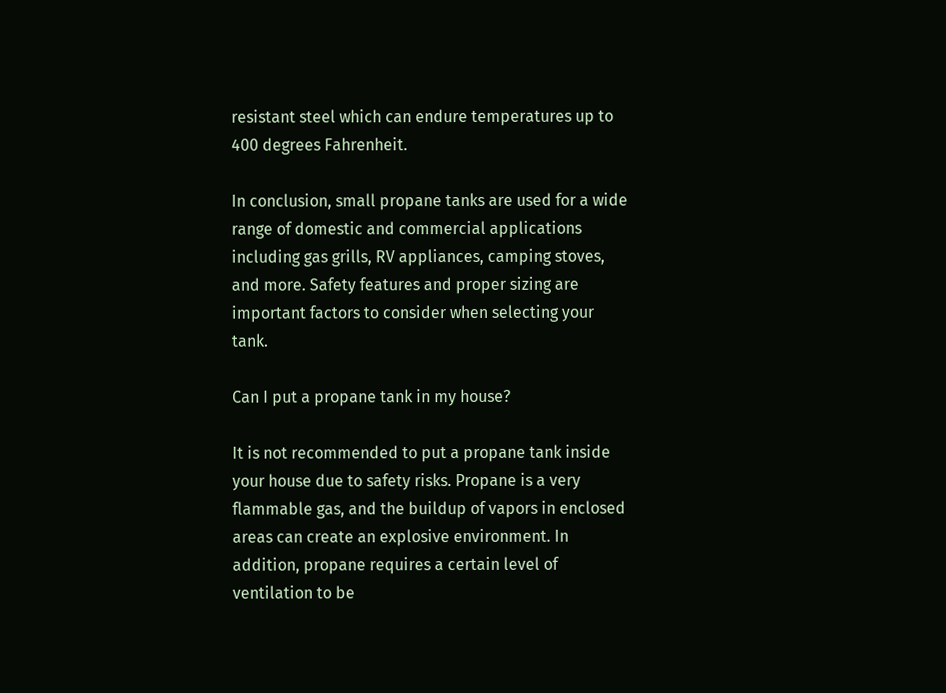resistant steel which can endure temperatures up to 400 degrees Fahrenheit.

In conclusion, small propane tanks are used for a wide range of domestic and commercial applications including gas grills, RV appliances, camping stoves, and more. Safety features and proper sizing are important factors to consider when selecting your tank.

Can I put a propane tank in my house?

It is not recommended to put a propane tank inside your house due to safety risks. Propane is a very flammable gas, and the buildup of vapors in enclosed areas can create an explosive environment. In addition, propane requires a certain level of ventilation to be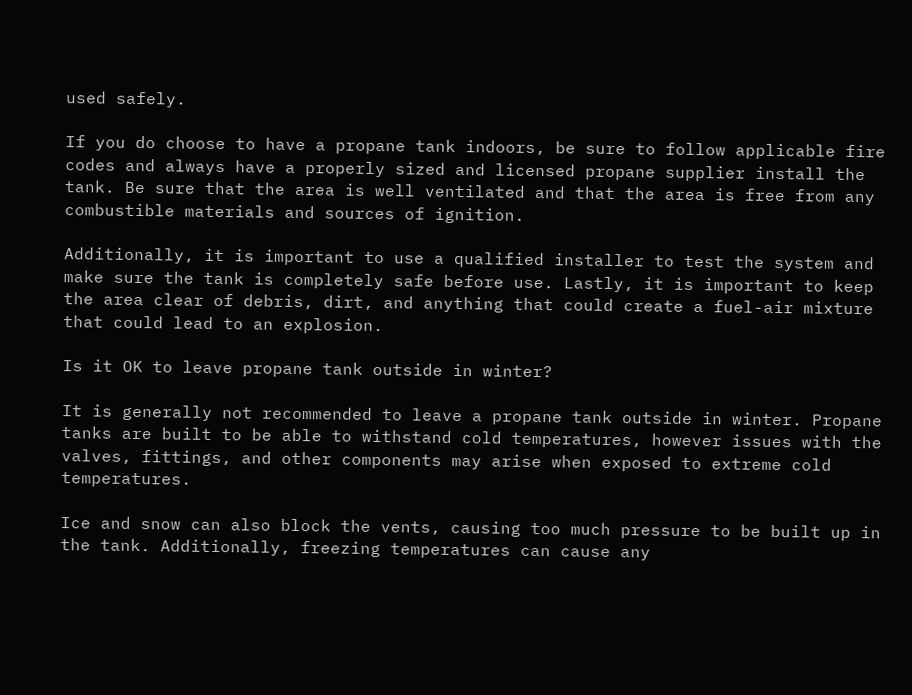used safely.

If you do choose to have a propane tank indoors, be sure to follow applicable fire codes and always have a properly sized and licensed propane supplier install the tank. Be sure that the area is well ventilated and that the area is free from any combustible materials and sources of ignition.

Additionally, it is important to use a qualified installer to test the system and make sure the tank is completely safe before use. Lastly, it is important to keep the area clear of debris, dirt, and anything that could create a fuel-air mixture that could lead to an explosion.

Is it OK to leave propane tank outside in winter?

It is generally not recommended to leave a propane tank outside in winter. Propane tanks are built to be able to withstand cold temperatures, however issues with the valves, fittings, and other components may arise when exposed to extreme cold temperatures.

Ice and snow can also block the vents, causing too much pressure to be built up in the tank. Additionally, freezing temperatures can cause any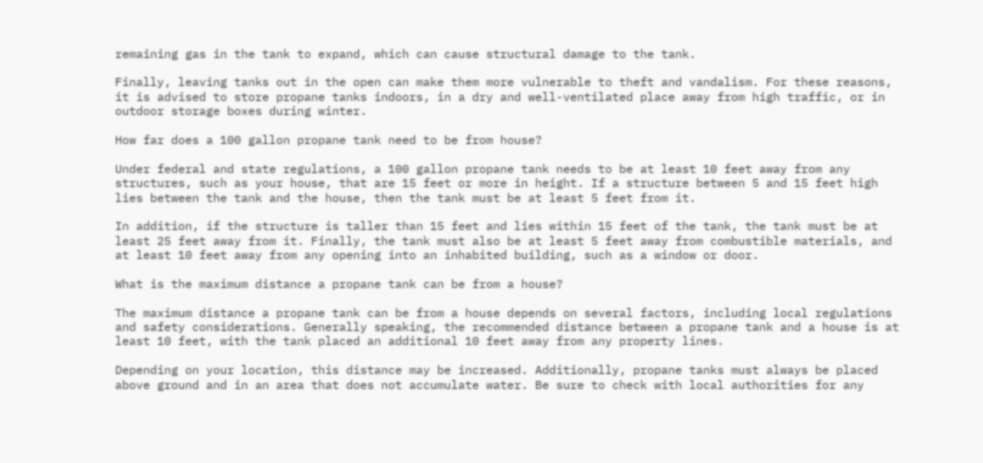remaining gas in the tank to expand, which can cause structural damage to the tank.

Finally, leaving tanks out in the open can make them more vulnerable to theft and vandalism. For these reasons, it is advised to store propane tanks indoors, in a dry and well-ventilated place away from high traffic, or in outdoor storage boxes during winter.

How far does a 100 gallon propane tank need to be from house?

Under federal and state regulations, a 100 gallon propane tank needs to be at least 10 feet away from any structures, such as your house, that are 15 feet or more in height. If a structure between 5 and 15 feet high lies between the tank and the house, then the tank must be at least 5 feet from it.

In addition, if the structure is taller than 15 feet and lies within 15 feet of the tank, the tank must be at least 25 feet away from it. Finally, the tank must also be at least 5 feet away from combustible materials, and at least 10 feet away from any opening into an inhabited building, such as a window or door.

What is the maximum distance a propane tank can be from a house?

The maximum distance a propane tank can be from a house depends on several factors, including local regulations and safety considerations. Generally speaking, the recommended distance between a propane tank and a house is at least 10 feet, with the tank placed an additional 10 feet away from any property lines.

Depending on your location, this distance may be increased. Additionally, propane tanks must always be placed above ground and in an area that does not accumulate water. Be sure to check with local authorities for any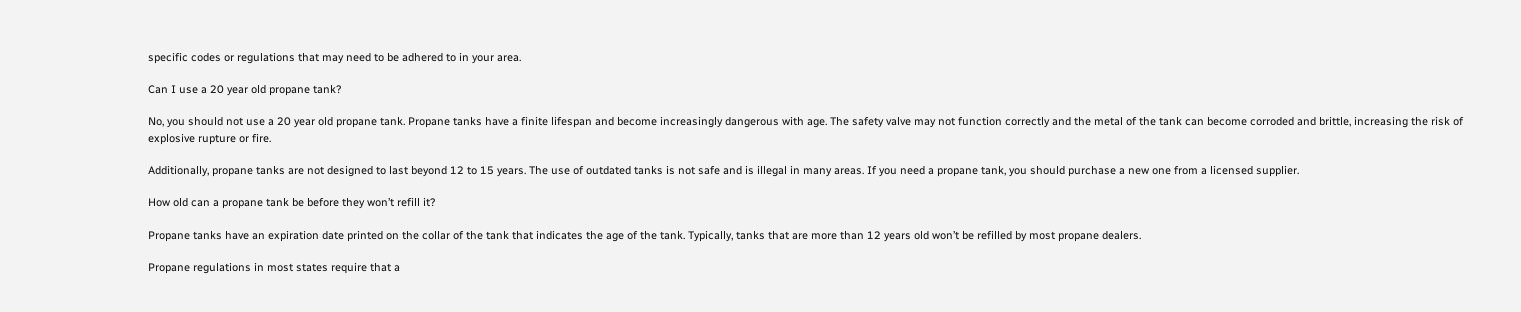specific codes or regulations that may need to be adhered to in your area.

Can I use a 20 year old propane tank?

No, you should not use a 20 year old propane tank. Propane tanks have a finite lifespan and become increasingly dangerous with age. The safety valve may not function correctly and the metal of the tank can become corroded and brittle, increasing the risk of explosive rupture or fire.

Additionally, propane tanks are not designed to last beyond 12 to 15 years. The use of outdated tanks is not safe and is illegal in many areas. If you need a propane tank, you should purchase a new one from a licensed supplier.

How old can a propane tank be before they won’t refill it?

Propane tanks have an expiration date printed on the collar of the tank that indicates the age of the tank. Typically, tanks that are more than 12 years old won’t be refilled by most propane dealers.

Propane regulations in most states require that a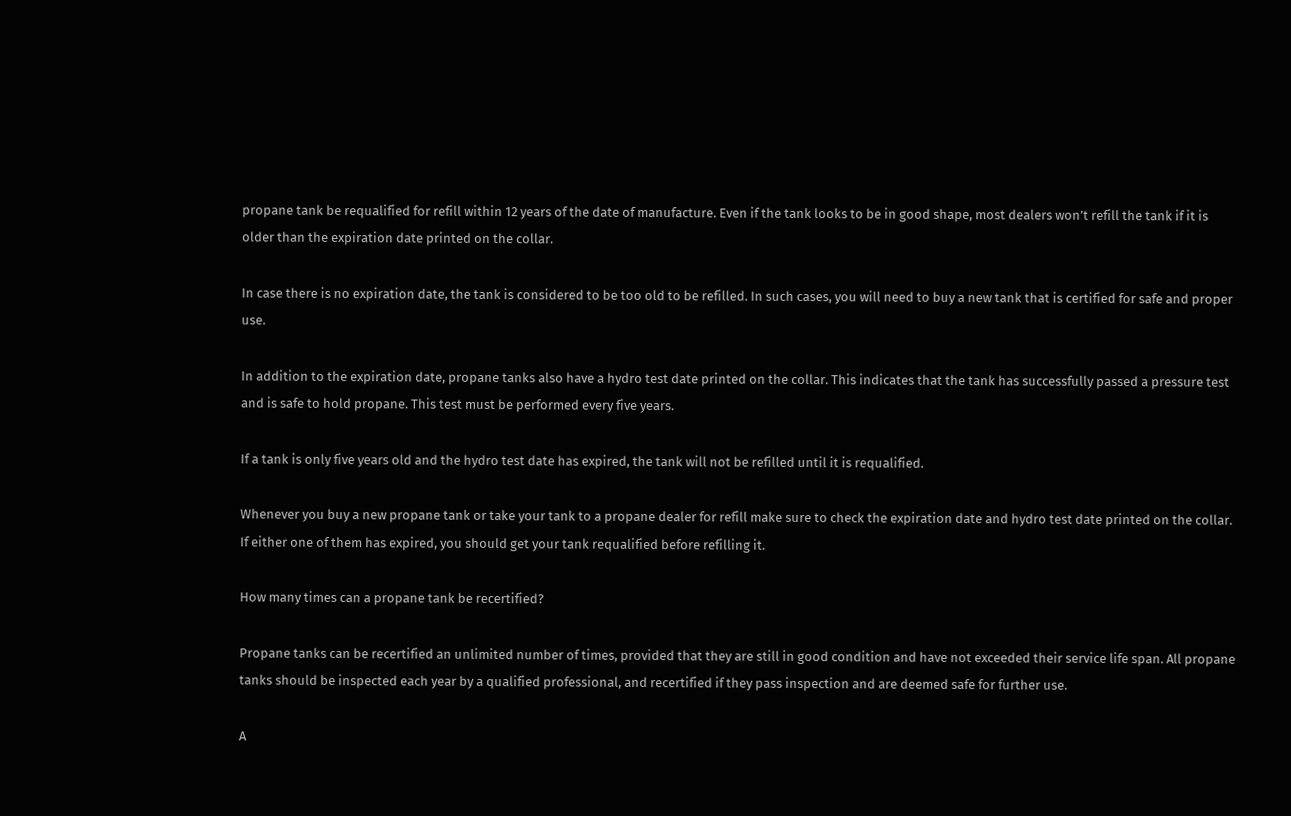propane tank be requalified for refill within 12 years of the date of manufacture. Even if the tank looks to be in good shape, most dealers won’t refill the tank if it is older than the expiration date printed on the collar.

In case there is no expiration date, the tank is considered to be too old to be refilled. In such cases, you will need to buy a new tank that is certified for safe and proper use.

In addition to the expiration date, propane tanks also have a hydro test date printed on the collar. This indicates that the tank has successfully passed a pressure test and is safe to hold propane. This test must be performed every five years.

If a tank is only five years old and the hydro test date has expired, the tank will not be refilled until it is requalified.

Whenever you buy a new propane tank or take your tank to a propane dealer for refill make sure to check the expiration date and hydro test date printed on the collar. If either one of them has expired, you should get your tank requalified before refilling it.

How many times can a propane tank be recertified?

Propane tanks can be recertified an unlimited number of times, provided that they are still in good condition and have not exceeded their service life span. All propane tanks should be inspected each year by a qualified professional, and recertified if they pass inspection and are deemed safe for further use.

A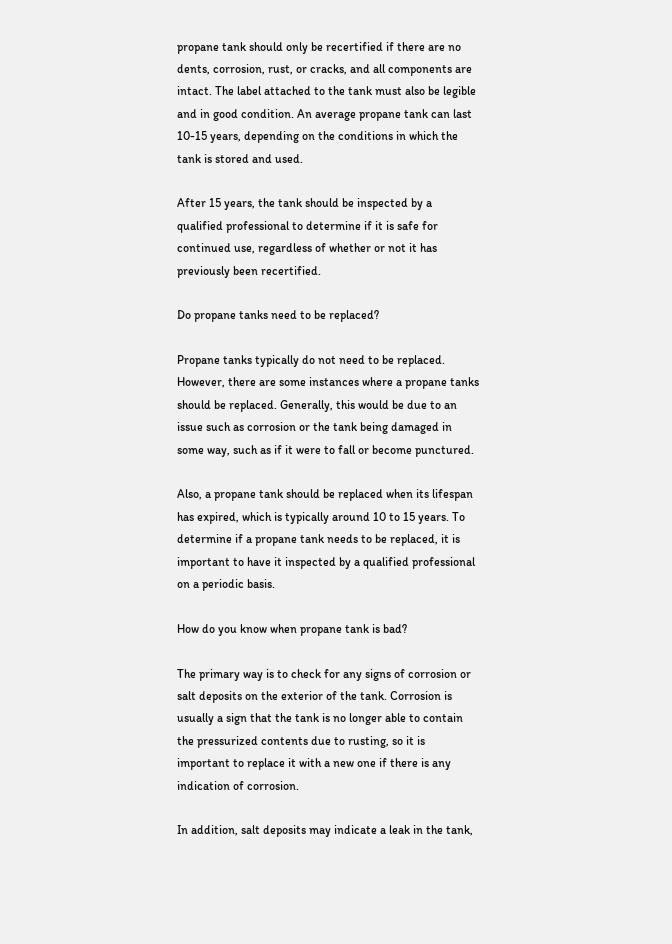propane tank should only be recertified if there are no dents, corrosion, rust, or cracks, and all components are intact. The label attached to the tank must also be legible and in good condition. An average propane tank can last 10-15 years, depending on the conditions in which the tank is stored and used.

After 15 years, the tank should be inspected by a qualified professional to determine if it is safe for continued use, regardless of whether or not it has previously been recertified.

Do propane tanks need to be replaced?

Propane tanks typically do not need to be replaced. However, there are some instances where a propane tanks should be replaced. Generally, this would be due to an issue such as corrosion or the tank being damaged in some way, such as if it were to fall or become punctured.

Also, a propane tank should be replaced when its lifespan has expired, which is typically around 10 to 15 years. To determine if a propane tank needs to be replaced, it is important to have it inspected by a qualified professional on a periodic basis.

How do you know when propane tank is bad?

The primary way is to check for any signs of corrosion or salt deposits on the exterior of the tank. Corrosion is usually a sign that the tank is no longer able to contain the pressurized contents due to rusting, so it is important to replace it with a new one if there is any indication of corrosion.

In addition, salt deposits may indicate a leak in the tank,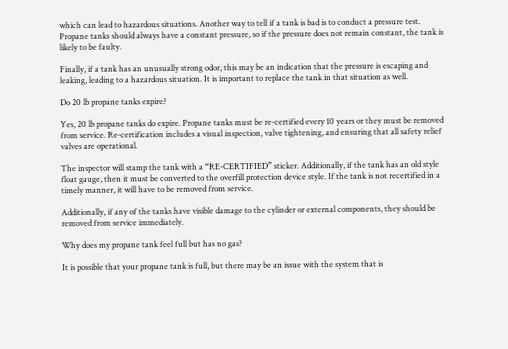which can lead to hazardous situations. Another way to tell if a tank is bad is to conduct a pressure test. Propane tanks should always have a constant pressure, so if the pressure does not remain constant, the tank is likely to be faulty.

Finally, if a tank has an unusually strong odor, this may be an indication that the pressure is escaping and leaking, leading to a hazardous situation. It is important to replace the tank in that situation as well.

Do 20 lb propane tanks expire?

Yes, 20 lb propane tanks do expire. Propane tanks must be re-certified every 10 years or they must be removed from service. Re-certification includes a visual inspection, valve tightening, and ensuring that all safety relief valves are operational.

The inspector will stamp the tank with a “RE-CERTIFIED” sticker. Additionally, if the tank has an old style float gauge, then it must be converted to the overfill protection device style. If the tank is not recertified in a timely manner, it will have to be removed from service.

Additionally, if any of the tanks have visible damage to the cylinder or external components, they should be removed from service immediately.

Why does my propane tank feel full but has no gas?

It is possible that your propane tank is full, but there may be an issue with the system that is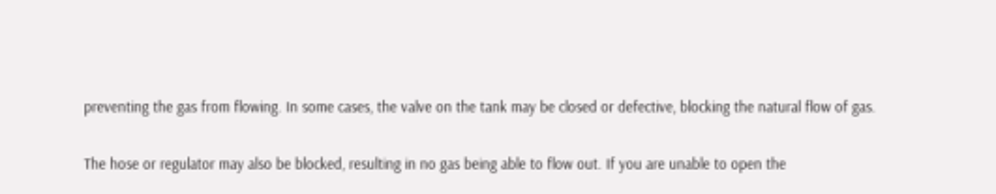preventing the gas from flowing. In some cases, the valve on the tank may be closed or defective, blocking the natural flow of gas.

The hose or regulator may also be blocked, resulting in no gas being able to flow out. If you are unable to open the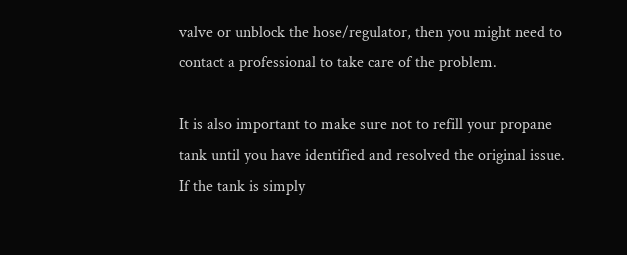valve or unblock the hose/regulator, then you might need to contact a professional to take care of the problem.

It is also important to make sure not to refill your propane tank until you have identified and resolved the original issue. If the tank is simply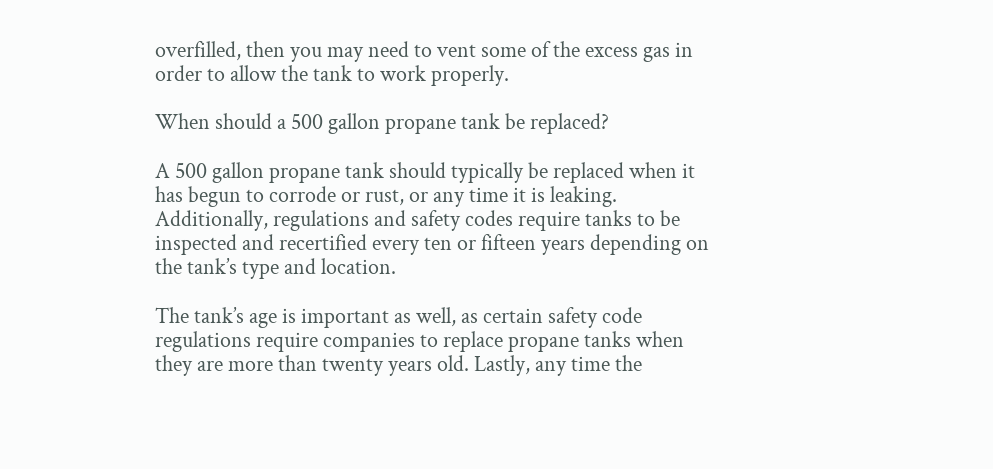overfilled, then you may need to vent some of the excess gas in order to allow the tank to work properly.

When should a 500 gallon propane tank be replaced?

A 500 gallon propane tank should typically be replaced when it has begun to corrode or rust, or any time it is leaking. Additionally, regulations and safety codes require tanks to be inspected and recertified every ten or fifteen years depending on the tank’s type and location.

The tank’s age is important as well, as certain safety code regulations require companies to replace propane tanks when they are more than twenty years old. Lastly, any time the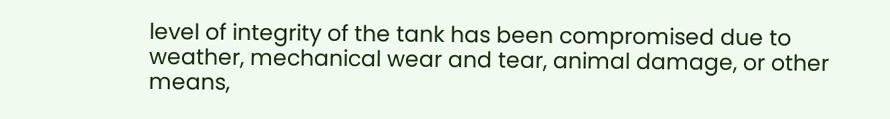level of integrity of the tank has been compromised due to weather, mechanical wear and tear, animal damage, or other means,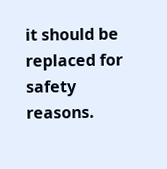it should be replaced for safety reasons.